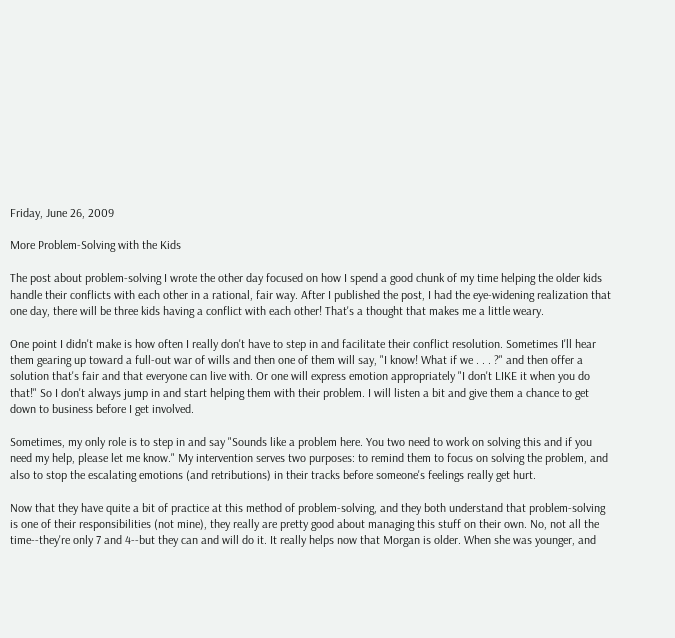Friday, June 26, 2009

More Problem-Solving with the Kids

The post about problem-solving I wrote the other day focused on how I spend a good chunk of my time helping the older kids handle their conflicts with each other in a rational, fair way. After I published the post, I had the eye-widening realization that one day, there will be three kids having a conflict with each other! That's a thought that makes me a little weary.

One point I didn't make is how often I really don't have to step in and facilitate their conflict resolution. Sometimes I'll hear them gearing up toward a full-out war of wills and then one of them will say, "I know! What if we . . . ?" and then offer a solution that's fair and that everyone can live with. Or one will express emotion appropriately "I don't LIKE it when you do that!" So I don't always jump in and start helping them with their problem. I will listen a bit and give them a chance to get down to business before I get involved.

Sometimes, my only role is to step in and say "Sounds like a problem here. You two need to work on solving this and if you need my help, please let me know." My intervention serves two purposes: to remind them to focus on solving the problem, and also to stop the escalating emotions (and retributions) in their tracks before someone's feelings really get hurt.

Now that they have quite a bit of practice at this method of problem-solving, and they both understand that problem-solving is one of their responsibilities (not mine), they really are pretty good about managing this stuff on their own. No, not all the time--they're only 7 and 4--but they can and will do it. It really helps now that Morgan is older. When she was younger, and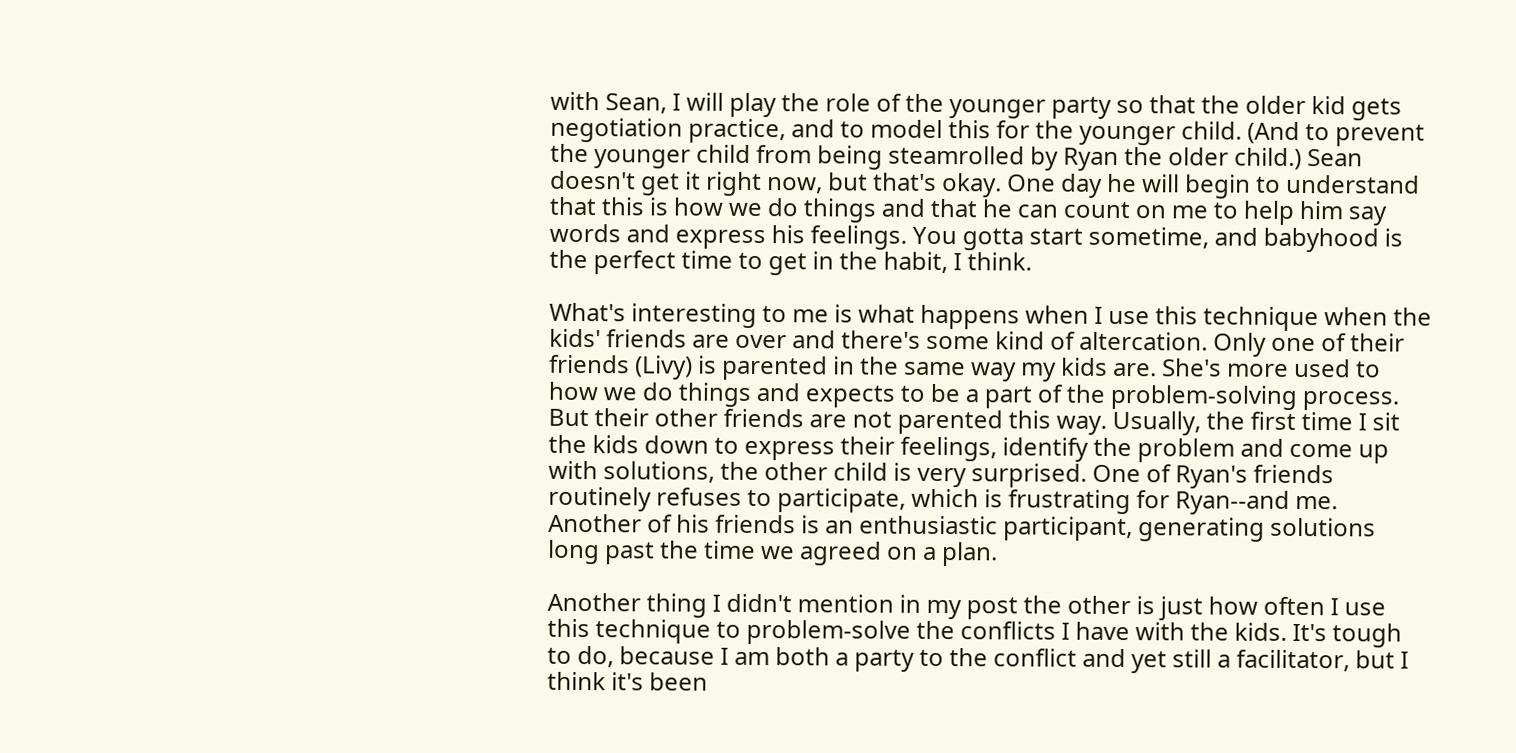with Sean, I will play the role of the younger party so that the older kid gets negotiation practice, and to model this for the younger child. (And to prevent the younger child from being steamrolled by Ryan the older child.) Sean doesn't get it right now, but that's okay. One day he will begin to understand that this is how we do things and that he can count on me to help him say words and express his feelings. You gotta start sometime, and babyhood is the perfect time to get in the habit, I think.

What's interesting to me is what happens when I use this technique when the kids' friends are over and there's some kind of altercation. Only one of their friends (Livy) is parented in the same way my kids are. She's more used to how we do things and expects to be a part of the problem-solving process. But their other friends are not parented this way. Usually, the first time I sit the kids down to express their feelings, identify the problem and come up with solutions, the other child is very surprised. One of Ryan's friends routinely refuses to participate, which is frustrating for Ryan--and me. Another of his friends is an enthusiastic participant, generating solutions long past the time we agreed on a plan.

Another thing I didn't mention in my post the other is just how often I use this technique to problem-solve the conflicts I have with the kids. It's tough to do, because I am both a party to the conflict and yet still a facilitator, but I think it's been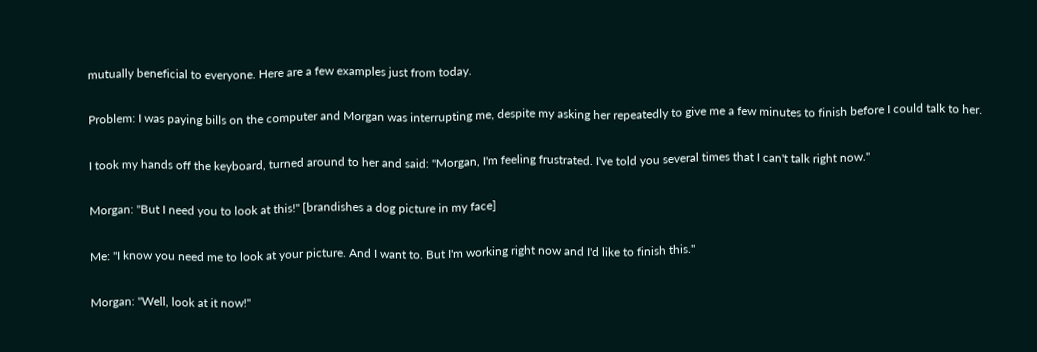mutually beneficial to everyone. Here are a few examples just from today.

Problem: I was paying bills on the computer and Morgan was interrupting me, despite my asking her repeatedly to give me a few minutes to finish before I could talk to her.

I took my hands off the keyboard, turned around to her and said: "Morgan, I'm feeling frustrated. I've told you several times that I can't talk right now."

Morgan: "But I need you to look at this!" [brandishes a dog picture in my face]

Me: "I know you need me to look at your picture. And I want to. But I'm working right now and I'd like to finish this."

Morgan: "Well, look at it now!"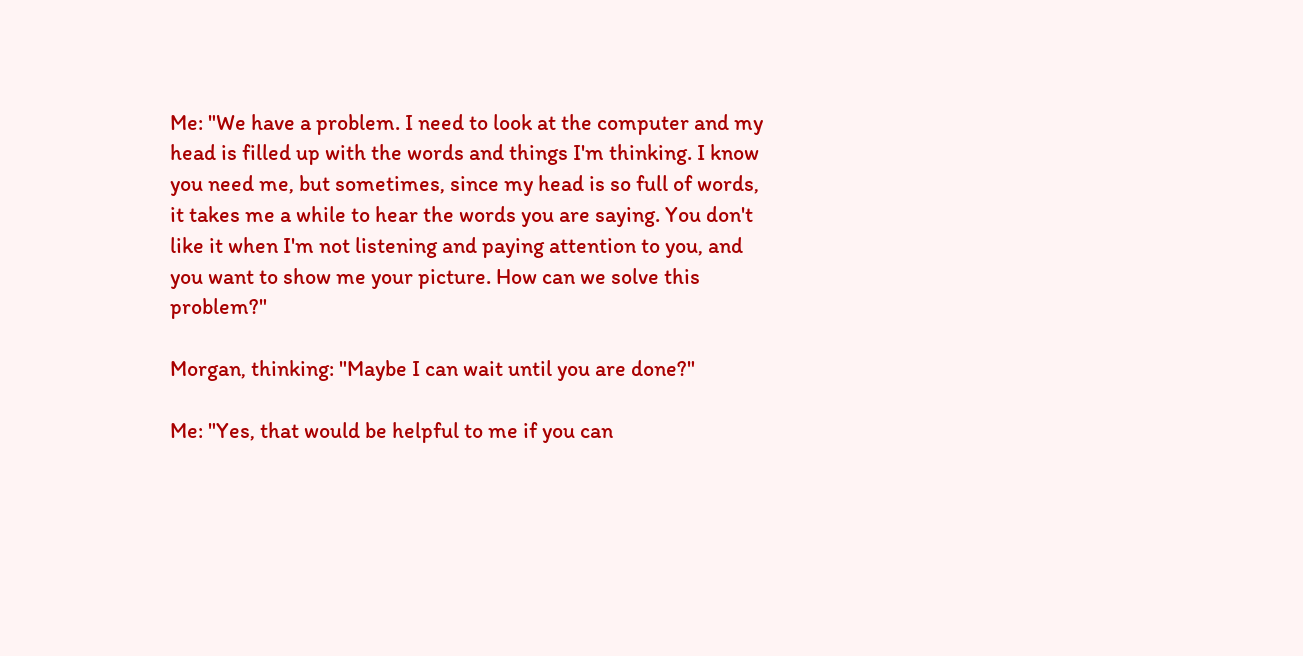Me: "We have a problem. I need to look at the computer and my head is filled up with the words and things I'm thinking. I know you need me, but sometimes, since my head is so full of words, it takes me a while to hear the words you are saying. You don't like it when I'm not listening and paying attention to you, and you want to show me your picture. How can we solve this problem?"

Morgan, thinking: "Maybe I can wait until you are done?"

Me: "Yes, that would be helpful to me if you can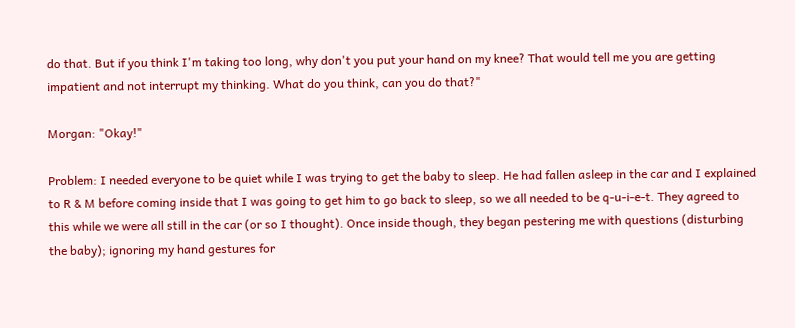do that. But if you think I'm taking too long, why don't you put your hand on my knee? That would tell me you are getting impatient and not interrupt my thinking. What do you think, can you do that?"

Morgan: "Okay!"

Problem: I needed everyone to be quiet while I was trying to get the baby to sleep. He had fallen asleep in the car and I explained to R & M before coming inside that I was going to get him to go back to sleep, so we all needed to be q-u-i-e-t. They agreed to this while we were all still in the car (or so I thought). Once inside though, they began pestering me with questions (disturbing the baby); ignoring my hand gestures for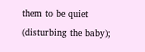them to be quiet (disturbing the baby);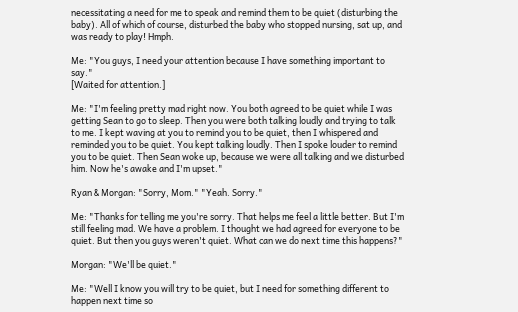necessitating a need for me to speak and remind them to be quiet (disturbing the baby). All of which of course, disturbed the baby who stopped nursing, sat up, and was ready to play! Hmph.

Me: "You guys, I need your attention because I have something important to say."
[Waited for attention.]

Me: "I'm feeling pretty mad right now. You both agreed to be quiet while I was getting Sean to go to sleep. Then you were both talking loudly and trying to talk to me. I kept waving at you to remind you to be quiet, then I whispered and reminded you to be quiet. You kept talking loudly. Then I spoke louder to remind you to be quiet. Then Sean woke up, because we were all talking and we disturbed him. Now he's awake and I'm upset."

Ryan & Morgan: "Sorry, Mom." "Yeah. Sorry."

Me: "Thanks for telling me you're sorry. That helps me feel a little better. But I'm still feeling mad. We have a problem. I thought we had agreed for everyone to be quiet. But then you guys weren't quiet. What can we do next time this happens?"

Morgan: "We'll be quiet."

Me: "Well I know you will try to be quiet, but I need for something different to happen next time so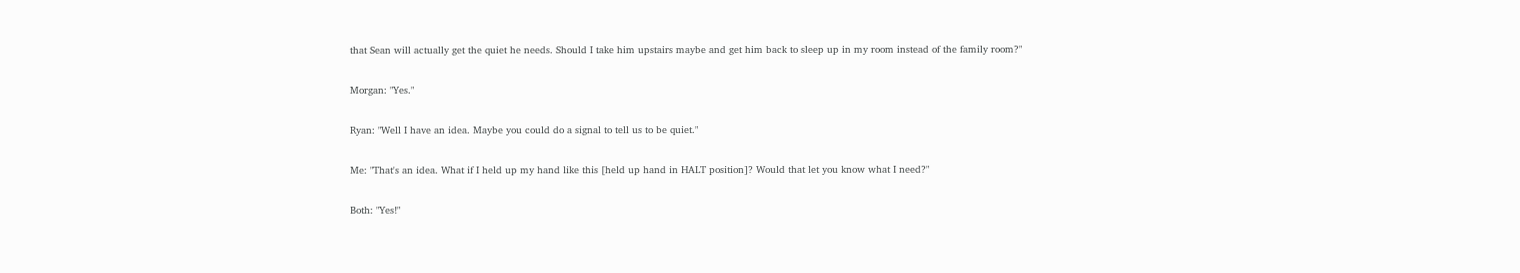that Sean will actually get the quiet he needs. Should I take him upstairs maybe and get him back to sleep up in my room instead of the family room?"

Morgan: "Yes."

Ryan: "Well I have an idea. Maybe you could do a signal to tell us to be quiet."

Me: "That's an idea. What if I held up my hand like this [held up hand in HALT position]? Would that let you know what I need?"

Both: "Yes!"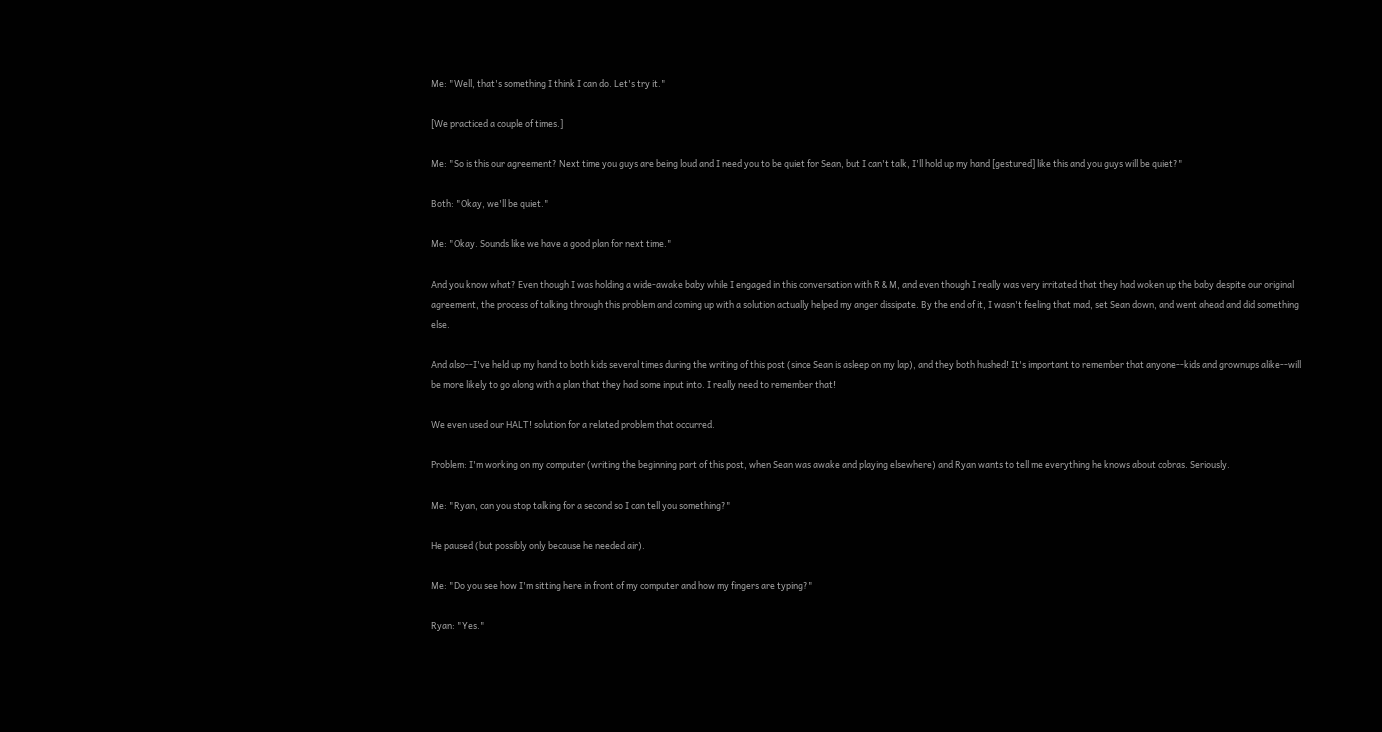Me: "Well, that's something I think I can do. Let's try it."

[We practiced a couple of times.]

Me: "So is this our agreement? Next time you guys are being loud and I need you to be quiet for Sean, but I can't talk, I'll hold up my hand [gestured] like this and you guys will be quiet?"

Both: "Okay, we'll be quiet."

Me: "Okay. Sounds like we have a good plan for next time."

And you know what? Even though I was holding a wide-awake baby while I engaged in this conversation with R & M, and even though I really was very irritated that they had woken up the baby despite our original agreement, the process of talking through this problem and coming up with a solution actually helped my anger dissipate. By the end of it, I wasn't feeling that mad, set Sean down, and went ahead and did something else.

And also--I've held up my hand to both kids several times during the writing of this post (since Sean is asleep on my lap), and they both hushed! It's important to remember that anyone--kids and grownups alike--will be more likely to go along with a plan that they had some input into. I really need to remember that!

We even used our HALT! solution for a related problem that occurred.

Problem: I'm working on my computer (writing the beginning part of this post, when Sean was awake and playing elsewhere) and Ryan wants to tell me everything he knows about cobras. Seriously.

Me: "Ryan, can you stop talking for a second so I can tell you something?"

He paused (but possibly only because he needed air).

Me: "Do you see how I'm sitting here in front of my computer and how my fingers are typing?"

Ryan: "Yes."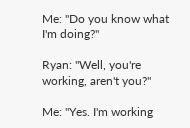Me: "Do you know what I'm doing?"

Ryan: "Well, you're working, aren't you?"

Me: "Yes. I'm working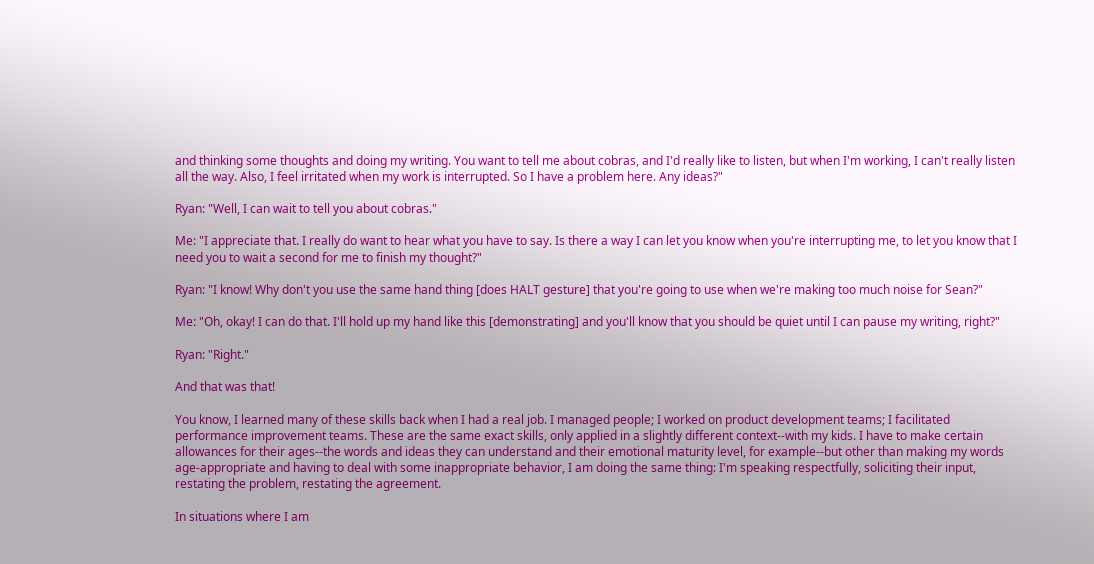and thinking some thoughts and doing my writing. You want to tell me about cobras, and I'd really like to listen, but when I'm working, I can't really listen all the way. Also, I feel irritated when my work is interrupted. So I have a problem here. Any ideas?"

Ryan: "Well, I can wait to tell you about cobras."

Me: "I appreciate that. I really do want to hear what you have to say. Is there a way I can let you know when you're interrupting me, to let you know that I need you to wait a second for me to finish my thought?"

Ryan: "I know! Why don't you use the same hand thing [does HALT gesture] that you're going to use when we're making too much noise for Sean?"

Me: "Oh, okay! I can do that. I'll hold up my hand like this [demonstrating] and you'll know that you should be quiet until I can pause my writing, right?"

Ryan: "Right."

And that was that!

You know, I learned many of these skills back when I had a real job. I managed people; I worked on product development teams; I facilitated performance improvement teams. These are the same exact skills, only applied in a slightly different context--with my kids. I have to make certain allowances for their ages--the words and ideas they can understand and their emotional maturity level, for example--but other than making my words age-appropriate and having to deal with some inappropriate behavior, I am doing the same thing: I'm speaking respectfully, soliciting their input, restating the problem, restating the agreement.

In situations where I am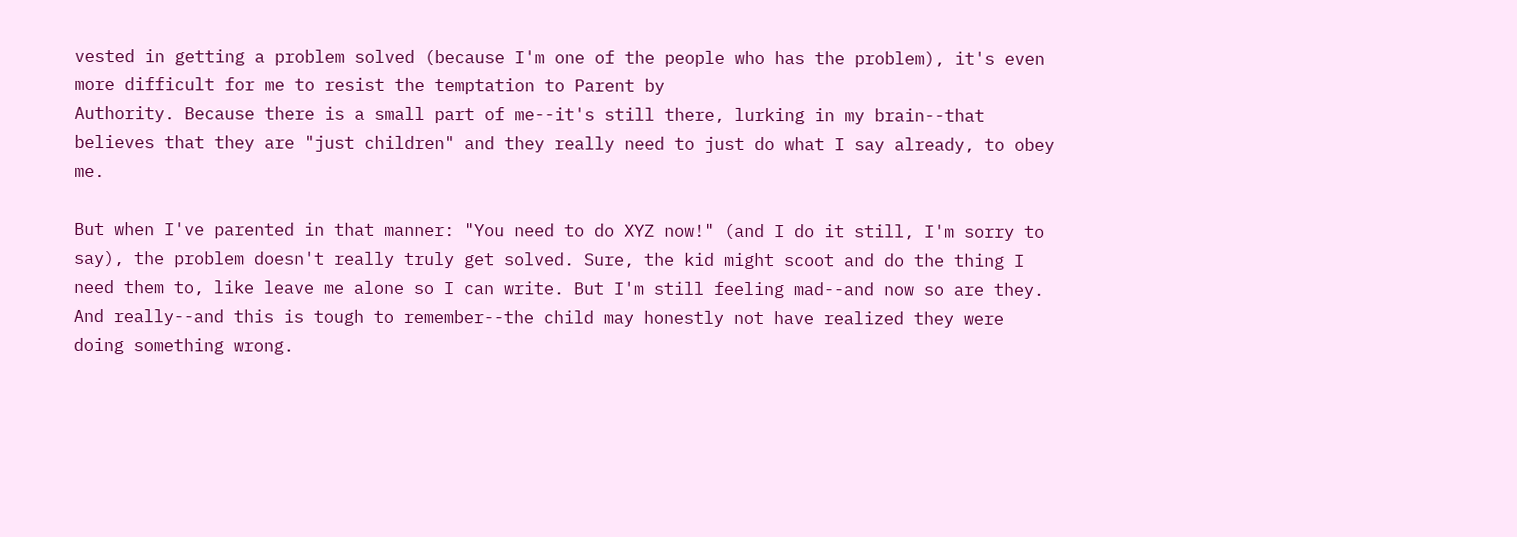vested in getting a problem solved (because I'm one of the people who has the problem), it's even more difficult for me to resist the temptation to Parent by
Authority. Because there is a small part of me--it's still there, lurking in my brain--that believes that they are "just children" and they really need to just do what I say already, to obey me.

But when I've parented in that manner: "You need to do XYZ now!" (and I do it still, I'm sorry to say), the problem doesn't really truly get solved. Sure, the kid might scoot and do the thing I need them to, like leave me alone so I can write. But I'm still feeling mad--and now so are they. And really--and this is tough to remember--the child may honestly not have realized they were doing something wrong.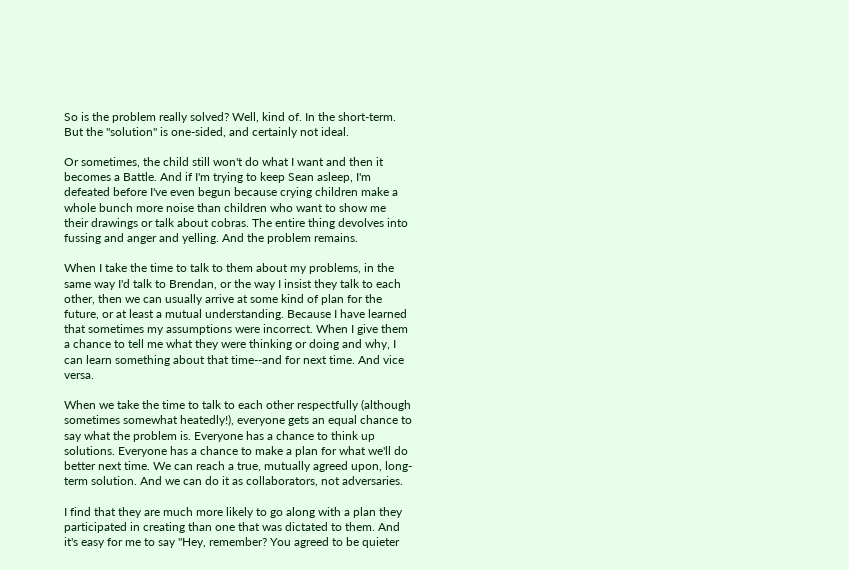So is the problem really solved? Well, kind of. In the short-term. But the "solution" is one-sided, and certainly not ideal.

Or sometimes, the child still won't do what I want and then it becomes a Battle. And if I'm trying to keep Sean asleep, I'm defeated before I've even begun because crying children make a whole bunch more noise than children who want to show me their drawings or talk about cobras. The entire thing devolves into fussing and anger and yelling. And the problem remains.

When I take the time to talk to them about my problems, in the same way I'd talk to Brendan, or the way I insist they talk to each other, then we can usually arrive at some kind of plan for the future, or at least a mutual understanding. Because I have learned that sometimes my assumptions were incorrect. When I give them a chance to tell me what they were thinking or doing and why, I can learn something about that time--and for next time. And vice versa.

When we take the time to talk to each other respectfully (although sometimes somewhat heatedly!), everyone gets an equal chance to say what the problem is. Everyone has a chance to think up solutions. Everyone has a chance to make a plan for what we'll do better next time. We can reach a true, mutually agreed upon, long-term solution. And we can do it as collaborators, not adversaries.

I find that they are much more likely to go along with a plan they participated in creating than one that was dictated to them. And it's easy for me to say "Hey, remember? You agreed to be quieter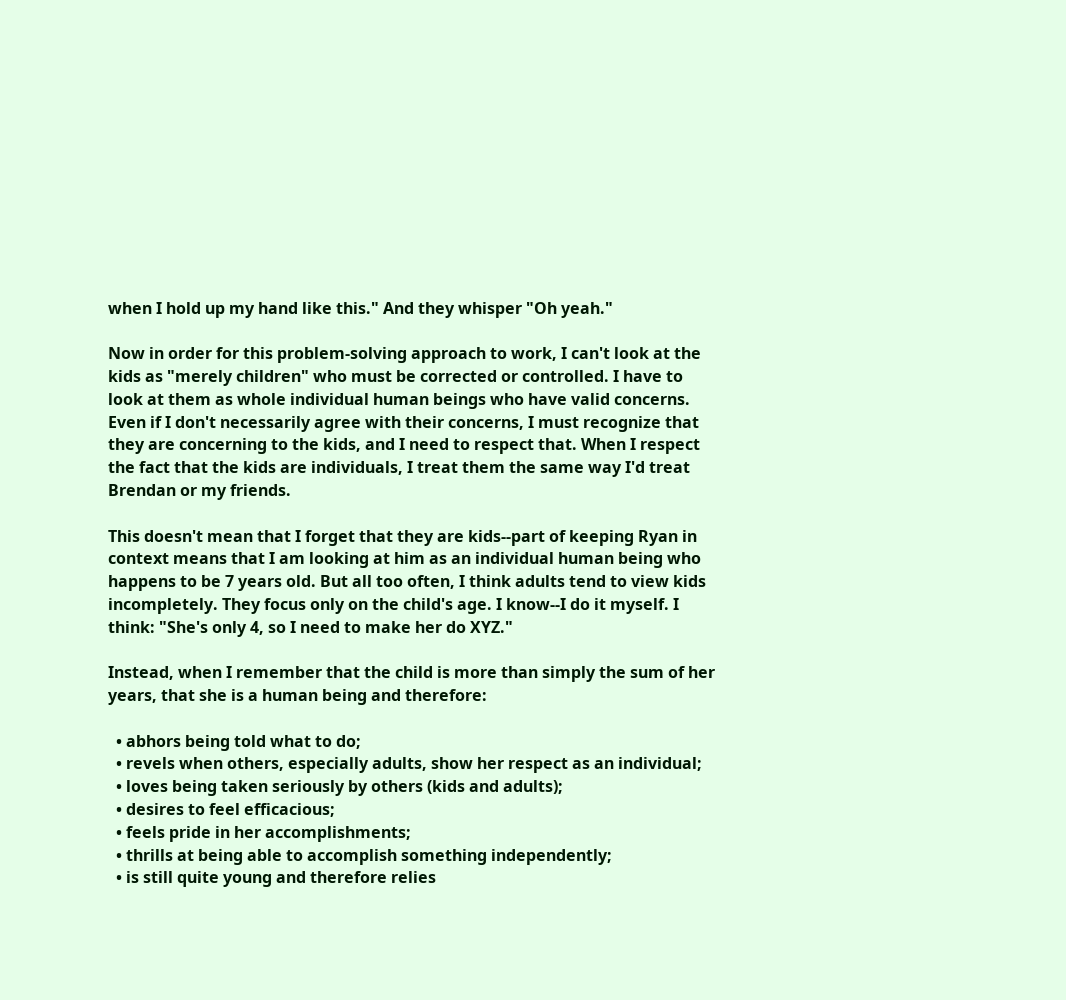when I hold up my hand like this." And they whisper "Oh yeah."

Now in order for this problem-solving approach to work, I can't look at the kids as "merely children" who must be corrected or controlled. I have to look at them as whole individual human beings who have valid concerns. Even if I don't necessarily agree with their concerns, I must recognize that they are concerning to the kids, and I need to respect that. When I respect the fact that the kids are individuals, I treat them the same way I'd treat Brendan or my friends.

This doesn't mean that I forget that they are kids--part of keeping Ryan in context means that I am looking at him as an individual human being who happens to be 7 years old. But all too often, I think adults tend to view kids incompletely. They focus only on the child's age. I know--I do it myself. I think: "She's only 4, so I need to make her do XYZ."

Instead, when I remember that the child is more than simply the sum of her years, that she is a human being and therefore:

  • abhors being told what to do;
  • revels when others, especially adults, show her respect as an individual;
  • loves being taken seriously by others (kids and adults);
  • desires to feel efficacious;
  • feels pride in her accomplishments;
  • thrills at being able to accomplish something independently;
  • is still quite young and therefore relies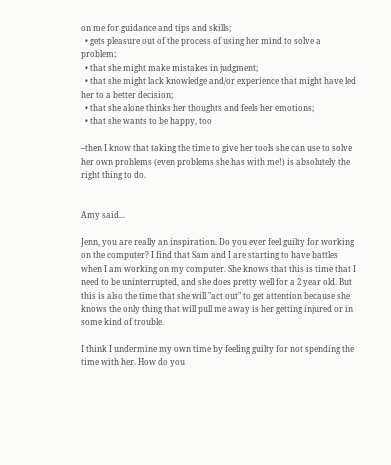on me for guidance and tips and skills;
  • gets pleasure out of the process of using her mind to solve a problem;
  • that she might make mistakes in judgment;
  • that she might lack knowledge and/or experience that might have led her to a better decision;
  • that she alone thinks her thoughts and feels her emotions;
  • that she wants to be happy, too

--then I know that taking the time to give her tools she can use to solve her own problems (even problems she has with me!) is absolutely the right thing to do.


Amy said...

Jenn, you are really an inspiration. Do you ever feel guilty for working on the computer? I find that Sam and I are starting to have battles when I am working on my computer. She knows that this is time that I need to be uninterrupted, and she does pretty well for a 2 year old. But this is also the time that she will "act out" to get attention because she knows the only thing that will pull me away is her getting injured or in some kind of trouble.

I think I undermine my own time by feeling guilty for not spending the time with her. How do you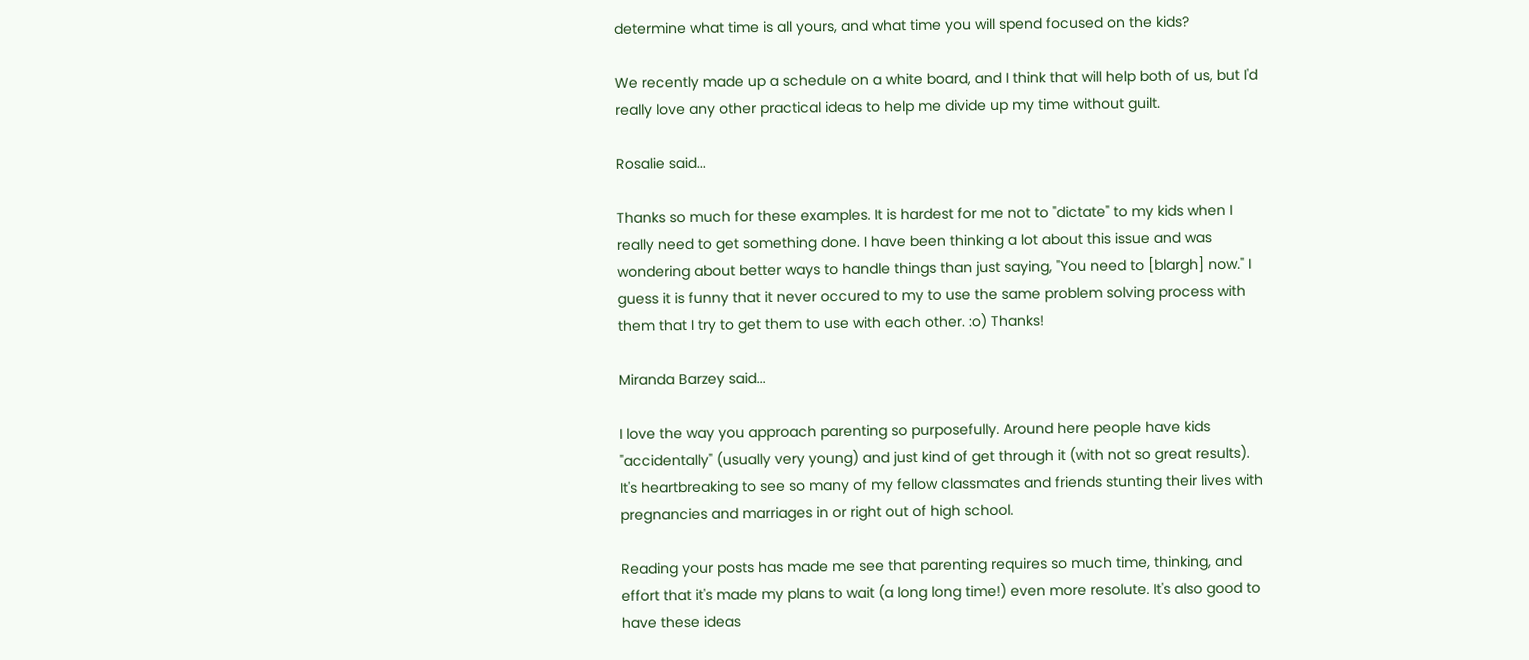determine what time is all yours, and what time you will spend focused on the kids?

We recently made up a schedule on a white board, and I think that will help both of us, but I'd really love any other practical ideas to help me divide up my time without guilt.

Rosalie said...

Thanks so much for these examples. It is hardest for me not to "dictate" to my kids when I really need to get something done. I have been thinking a lot about this issue and was wondering about better ways to handle things than just saying, "You need to [blargh] now." I guess it is funny that it never occured to my to use the same problem solving process with them that I try to get them to use with each other. :o) Thanks!

Miranda Barzey said...

I love the way you approach parenting so purposefully. Around here people have kids "accidentally" (usually very young) and just kind of get through it (with not so great results). It's heartbreaking to see so many of my fellow classmates and friends stunting their lives with pregnancies and marriages in or right out of high school.

Reading your posts has made me see that parenting requires so much time, thinking, and effort that it's made my plans to wait (a long long time!) even more resolute. It's also good to have these ideas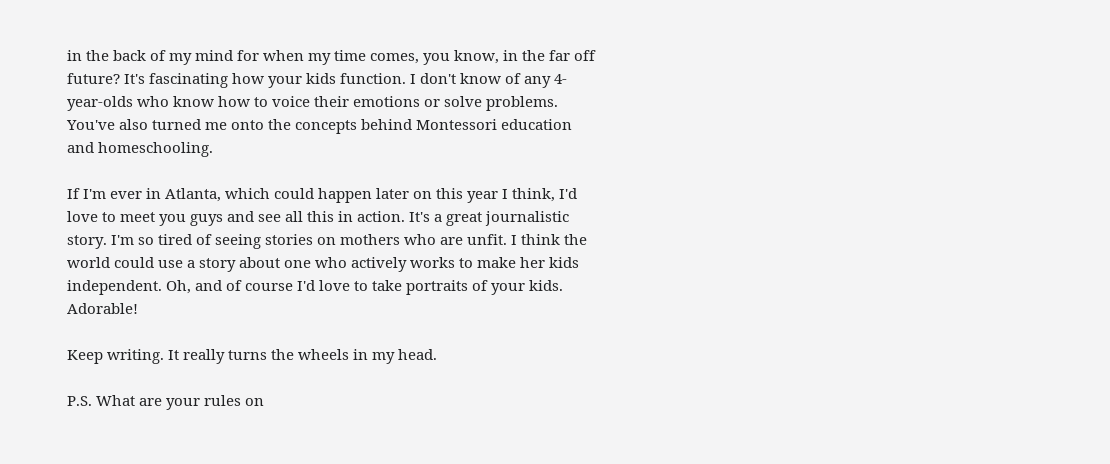in the back of my mind for when my time comes, you know, in the far off future? It's fascinating how your kids function. I don't know of any 4-year-olds who know how to voice their emotions or solve problems. You've also turned me onto the concepts behind Montessori education and homeschooling.

If I'm ever in Atlanta, which could happen later on this year I think, I'd love to meet you guys and see all this in action. It's a great journalistic story. I'm so tired of seeing stories on mothers who are unfit. I think the world could use a story about one who actively works to make her kids independent. Oh, and of course I'd love to take portraits of your kids. Adorable!

Keep writing. It really turns the wheels in my head.

P.S. What are your rules on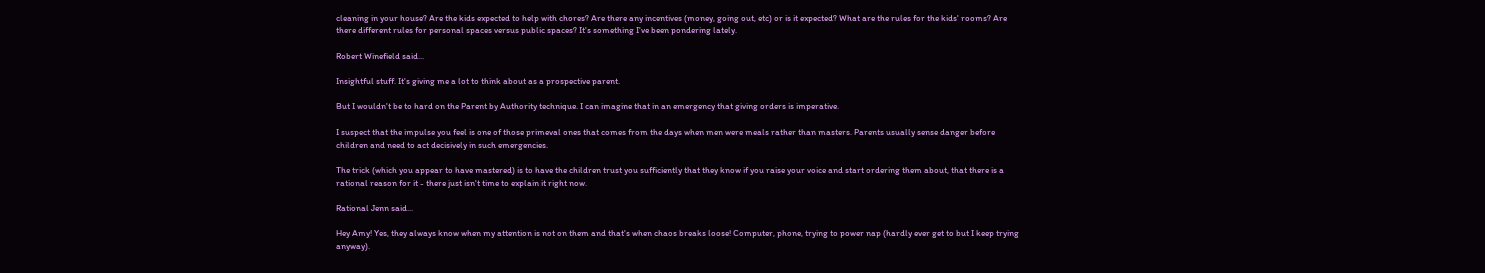cleaning in your house? Are the kids expected to help with chores? Are there any incentives (money, going out, etc) or is it expected? What are the rules for the kids' rooms? Are there different rules for personal spaces versus public spaces? It's something I've been pondering lately.

Robert Winefield said...

Insightful stuff. It's giving me a lot to think about as a prospective parent.

But I wouldn't be to hard on the Parent by Authority technique. I can imagine that in an emergency that giving orders is imperative.

I suspect that the impulse you feel is one of those primeval ones that comes from the days when men were meals rather than masters. Parents usually sense danger before children and need to act decisively in such emergencies.

The trick (which you appear to have mastered) is to have the children trust you sufficiently that they know if you raise your voice and start ordering them about, that there is a rational reason for it - there just isn't time to explain it right now.

Rational Jenn said...

Hey Amy! Yes, they always know when my attention is not on them and that's when chaos breaks loose! Computer, phone, trying to power nap (hardly ever get to but I keep trying anyway).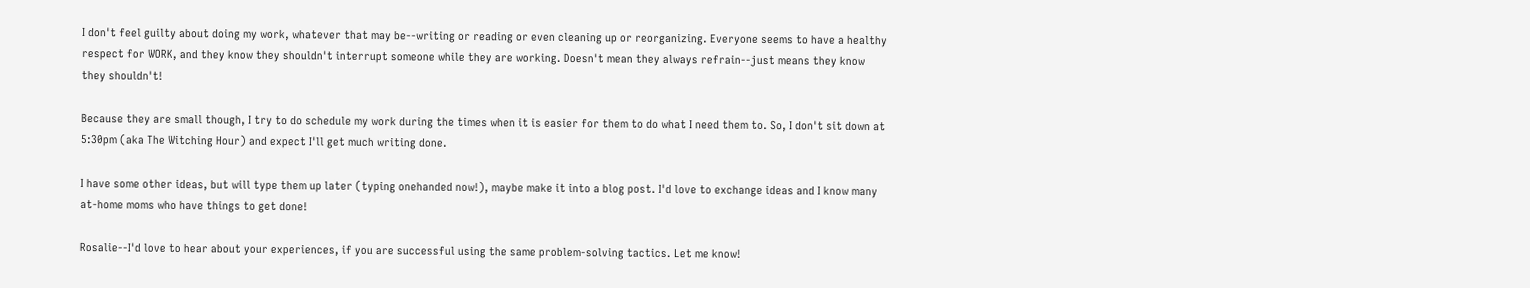I don't feel guilty about doing my work, whatever that may be--writing or reading or even cleaning up or reorganizing. Everyone seems to have a healthy respect for WORK, and they know they shouldn't interrupt someone while they are working. Doesn't mean they always refrain--just means they know they shouldn't!

Because they are small though, I try to do schedule my work during the times when it is easier for them to do what I need them to. So, I don't sit down at 5:30pm (aka The Witching Hour) and expect I'll get much writing done.

I have some other ideas, but will type them up later (typing onehanded now!), maybe make it into a blog post. I'd love to exchange ideas and I know many at-home moms who have things to get done!

Rosalie--I'd love to hear about your experiences, if you are successful using the same problem-solving tactics. Let me know!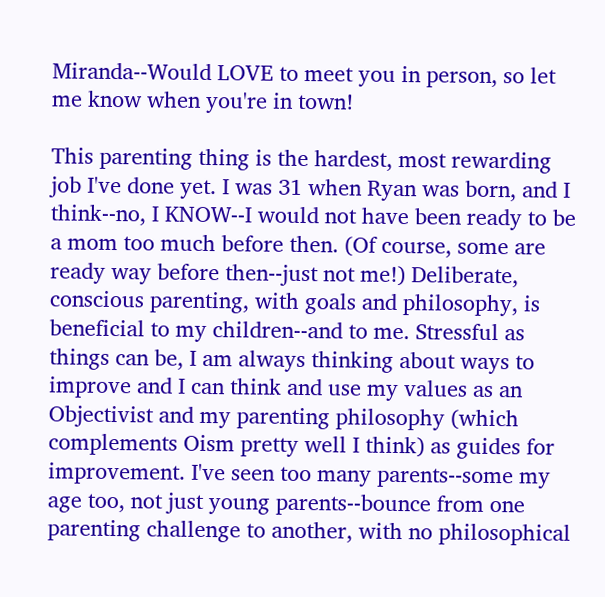Miranda--Would LOVE to meet you in person, so let me know when you're in town!

This parenting thing is the hardest, most rewarding job I've done yet. I was 31 when Ryan was born, and I think--no, I KNOW--I would not have been ready to be a mom too much before then. (Of course, some are ready way before then--just not me!) Deliberate, conscious parenting, with goals and philosophy, is beneficial to my children--and to me. Stressful as things can be, I am always thinking about ways to improve and I can think and use my values as an Objectivist and my parenting philosophy (which complements Oism pretty well I think) as guides for improvement. I've seen too many parents--some my age too, not just young parents--bounce from one parenting challenge to another, with no philosophical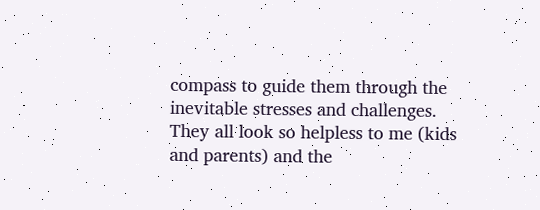compass to guide them through the inevitable stresses and challenges. They all look so helpless to me (kids and parents) and the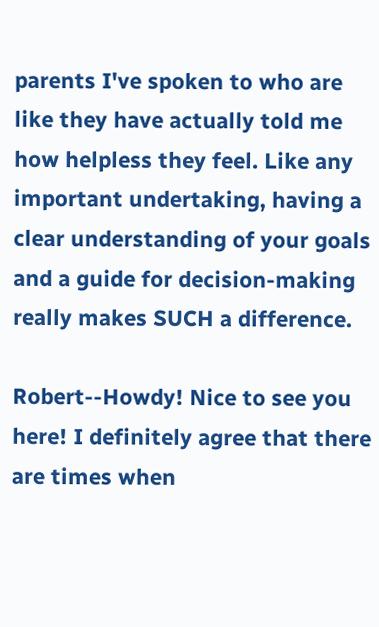parents I've spoken to who are like they have actually told me how helpless they feel. Like any important undertaking, having a clear understanding of your goals and a guide for decision-making really makes SUCH a difference.

Robert--Howdy! Nice to see you here! I definitely agree that there are times when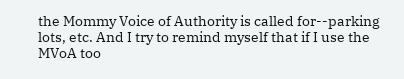the Mommy Voice of Authority is called for--parking lots, etc. And I try to remind myself that if I use the MVoA too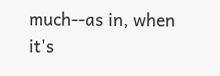much--as in, when it's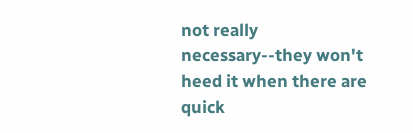not really necessary--they won't heed it when there are quick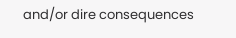and/or dire consequences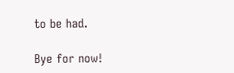to be had.

Bye for now!